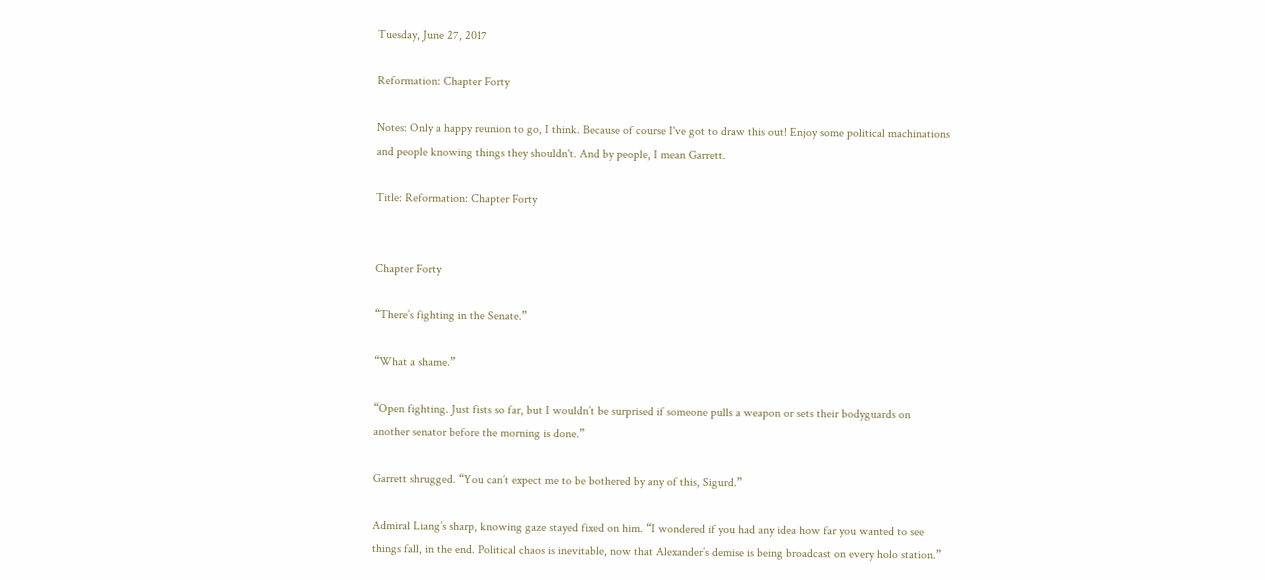Tuesday, June 27, 2017

Reformation: Chapter Forty

Notes: Only a happy reunion to go, I think. Because of course I've got to draw this out! Enjoy some political machinations and people knowing things they shouldn't. And by people, I mean Garrett.

Title: Reformation: Chapter Forty


Chapter Forty

“There’s fighting in the Senate.”

“What a shame.”

“Open fighting. Just fists so far, but I wouldn’t be surprised if someone pulls a weapon or sets their bodyguards on another senator before the morning is done.”

Garrett shrugged. “You can’t expect me to be bothered by any of this, Sigurd.”

Admiral Liang’s sharp, knowing gaze stayed fixed on him. “I wondered if you had any idea how far you wanted to see things fall, in the end. Political chaos is inevitable, now that Alexander’s demise is being broadcast on every holo station.”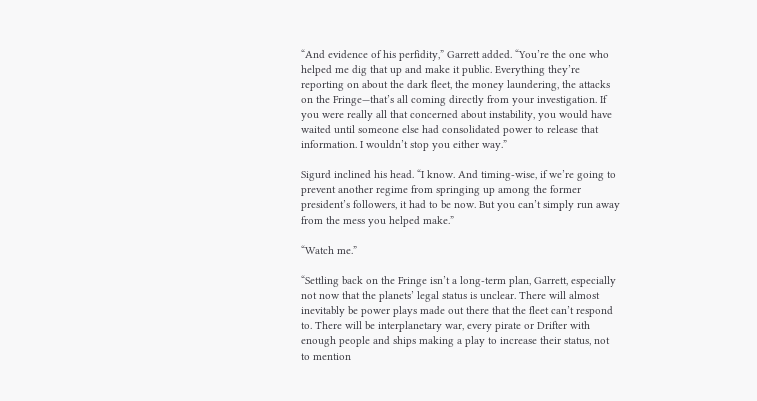“And evidence of his perfidity,” Garrett added. “You’re the one who helped me dig that up and make it public. Everything they’re reporting on about the dark fleet, the money laundering, the attacks on the Fringe—that’s all coming directly from your investigation. If you were really all that concerned about instability, you would have waited until someone else had consolidated power to release that information. I wouldn’t stop you either way.”

Sigurd inclined his head. “I know. And timing-wise, if we’re going to prevent another regime from springing up among the former president’s followers, it had to be now. But you can’t simply run away from the mess you helped make.”

“Watch me.”

“Settling back on the Fringe isn’t a long-term plan, Garrett, especially not now that the planets’ legal status is unclear. There will almost inevitably be power plays made out there that the fleet can’t respond to. There will be interplanetary war, every pirate or Drifter with enough people and ships making a play to increase their status, not to mention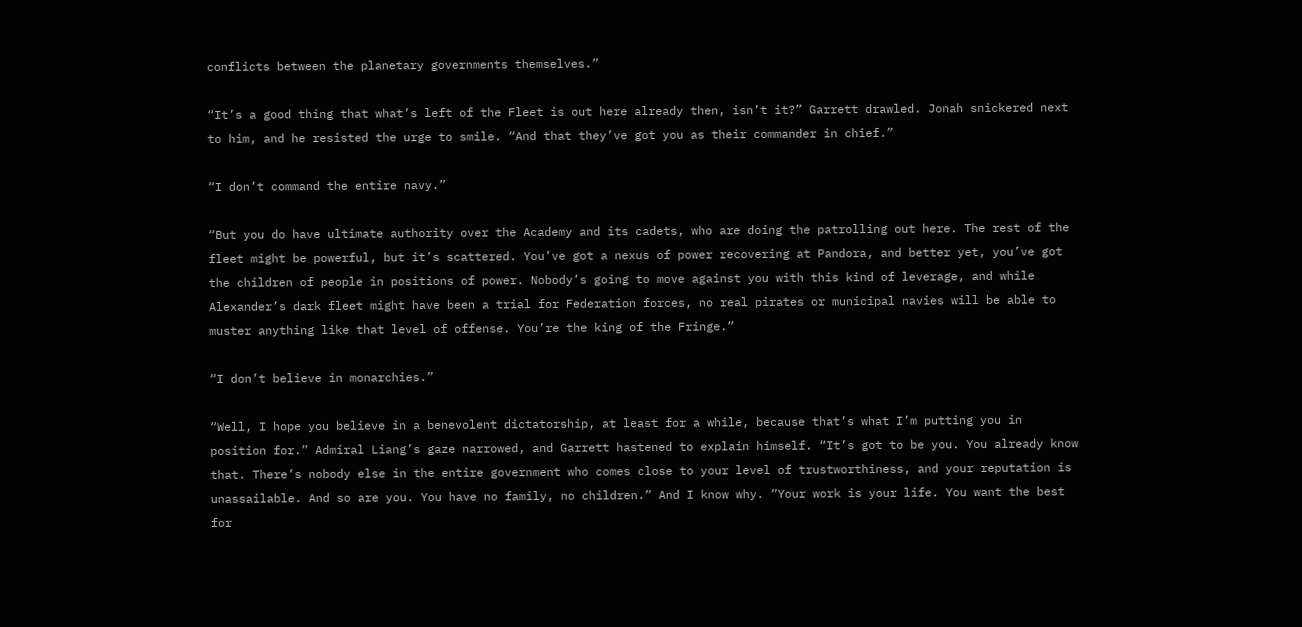conflicts between the planetary governments themselves.”

“It’s a good thing that what’s left of the Fleet is out here already then, isn’t it?” Garrett drawled. Jonah snickered next to him, and he resisted the urge to smile. “And that they’ve got you as their commander in chief.”

“I don’t command the entire navy.”

“But you do have ultimate authority over the Academy and its cadets, who are doing the patrolling out here. The rest of the fleet might be powerful, but it’s scattered. You’ve got a nexus of power recovering at Pandora, and better yet, you’ve got the children of people in positions of power. Nobody’s going to move against you with this kind of leverage, and while Alexander’s dark fleet might have been a trial for Federation forces, no real pirates or municipal navies will be able to muster anything like that level of offense. You’re the king of the Fringe.”

“I don’t believe in monarchies.”

“Well, I hope you believe in a benevolent dictatorship, at least for a while, because that’s what I’m putting you in position for.” Admiral Liang’s gaze narrowed, and Garrett hastened to explain himself. “It’s got to be you. You already know that. There’s nobody else in the entire government who comes close to your level of trustworthiness, and your reputation is unassailable. And so are you. You have no family, no children.” And I know why. “Your work is your life. You want the best for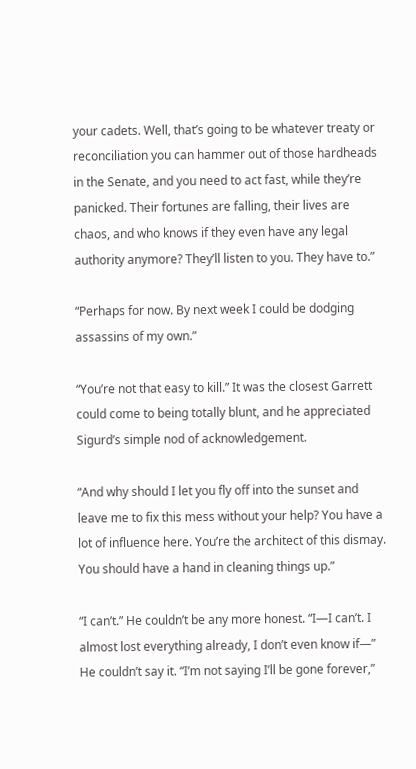your cadets. Well, that’s going to be whatever treaty or reconciliation you can hammer out of those hardheads in the Senate, and you need to act fast, while they’re panicked. Their fortunes are falling, their lives are chaos, and who knows if they even have any legal authority anymore? They’ll listen to you. They have to.”

“Perhaps for now. By next week I could be dodging assassins of my own.”

“You’re not that easy to kill.” It was the closest Garrett could come to being totally blunt, and he appreciated Sigurd’s simple nod of acknowledgement.

“And why should I let you fly off into the sunset and leave me to fix this mess without your help? You have a lot of influence here. You’re the architect of this dismay. You should have a hand in cleaning things up.”

“I can’t.” He couldn’t be any more honest. “I—I can’t. I almost lost everything already, I don’t even know if—” He couldn’t say it. “I’m not saying I’ll be gone forever,”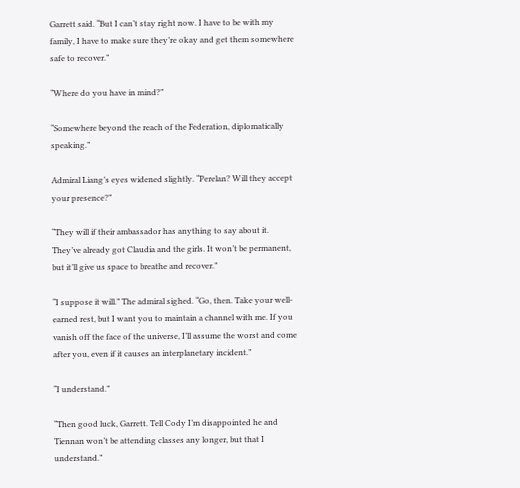Garrett said. “But I can’t stay right now. I have to be with my family, I have to make sure they’re okay and get them somewhere safe to recover.”

“Where do you have in mind?”

“Somewhere beyond the reach of the Federation, diplomatically speaking.”

Admiral Liang’s eyes widened slightly. “Perelan? Will they accept your presence?”

“They will if their ambassador has anything to say about it. They’ve already got Claudia and the girls. It won’t be permanent, but it’ll give us space to breathe and recover.”

“I suppose it will.” The admiral sighed. “Go, then. Take your well-earned rest, but I want you to maintain a channel with me. If you vanish off the face of the universe, I’ll assume the worst and come after you, even if it causes an interplanetary incident.”

“I understand.”

“Then good luck, Garrett. Tell Cody I’m disappointed he and Tiennan won’t be attending classes any longer, but that I understand.”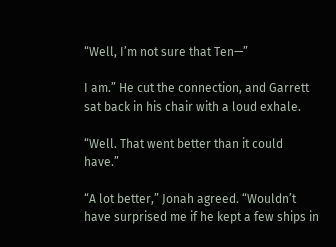“Well, I’m not sure that Ten—”

I am.” He cut the connection, and Garrett sat back in his chair with a loud exhale.

“Well. That went better than it could have.”

“A lot better,” Jonah agreed. “Wouldn’t have surprised me if he kept a few ships in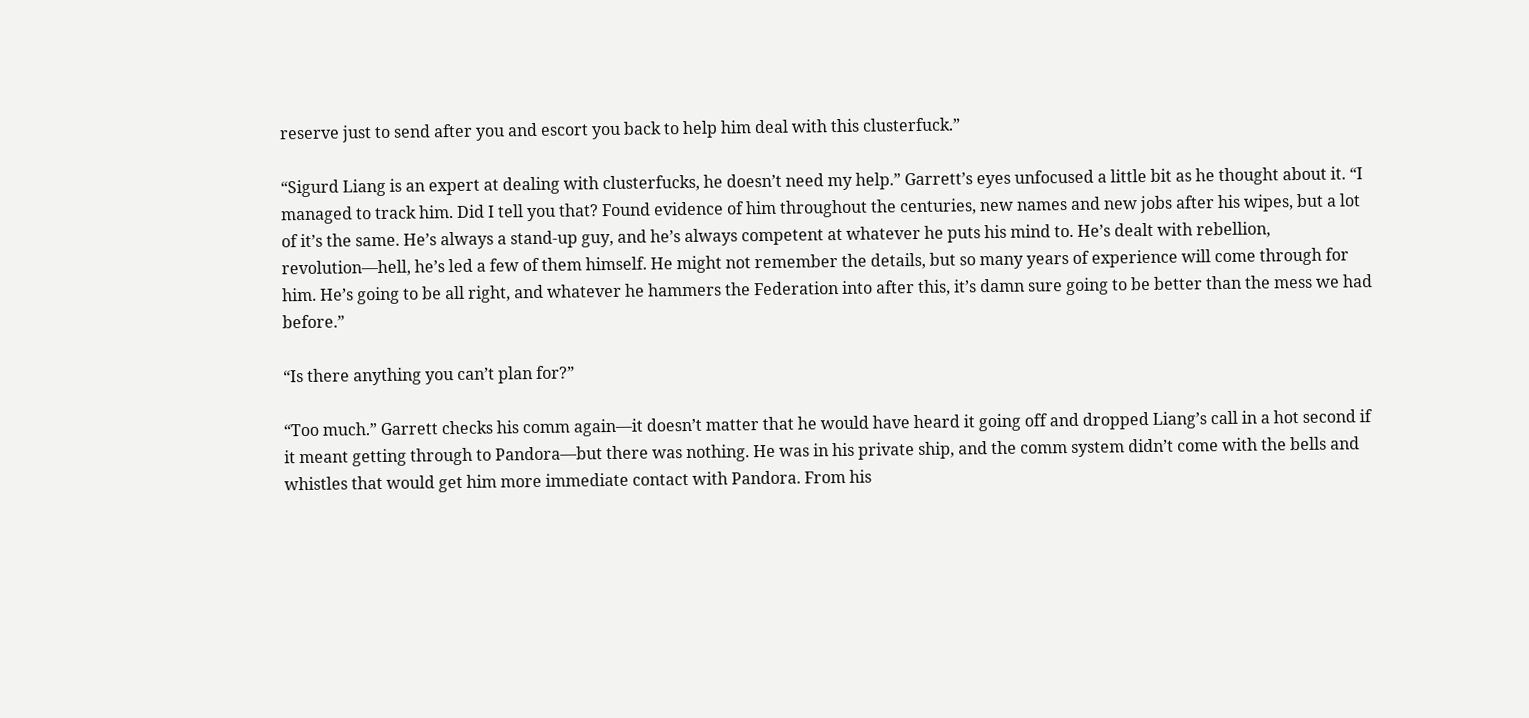reserve just to send after you and escort you back to help him deal with this clusterfuck.”

“Sigurd Liang is an expert at dealing with clusterfucks, he doesn’t need my help.” Garrett’s eyes unfocused a little bit as he thought about it. “I managed to track him. Did I tell you that? Found evidence of him throughout the centuries, new names and new jobs after his wipes, but a lot of it’s the same. He’s always a stand-up guy, and he’s always competent at whatever he puts his mind to. He’s dealt with rebellion, revolution—hell, he’s led a few of them himself. He might not remember the details, but so many years of experience will come through for him. He’s going to be all right, and whatever he hammers the Federation into after this, it’s damn sure going to be better than the mess we had before.”

“Is there anything you can’t plan for?”

“Too much.” Garrett checks his comm again—it doesn’t matter that he would have heard it going off and dropped Liang’s call in a hot second if it meant getting through to Pandora—but there was nothing. He was in his private ship, and the comm system didn’t come with the bells and whistles that would get him more immediate contact with Pandora. From his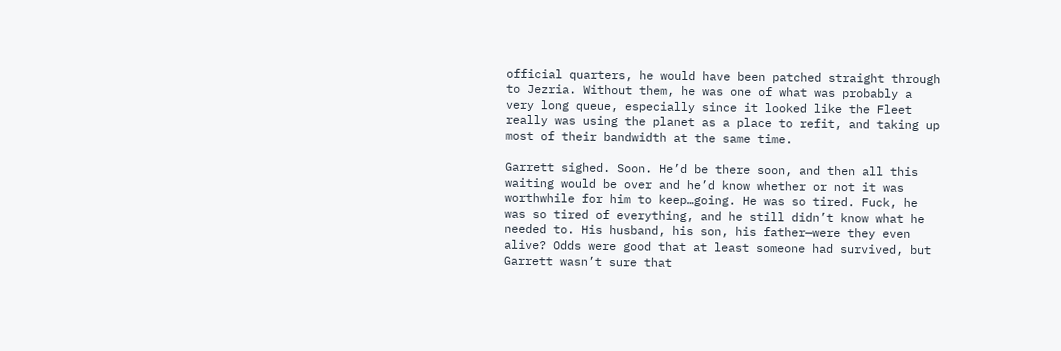official quarters, he would have been patched straight through to Jezria. Without them, he was one of what was probably a very long queue, especially since it looked like the Fleet really was using the planet as a place to refit, and taking up most of their bandwidth at the same time.

Garrett sighed. Soon. He’d be there soon, and then all this waiting would be over and he’d know whether or not it was worthwhile for him to keep…going. He was so tired. Fuck, he was so tired of everything, and he still didn’t know what he needed to. His husband, his son, his father—were they even alive? Odds were good that at least someone had survived, but Garrett wasn’t sure that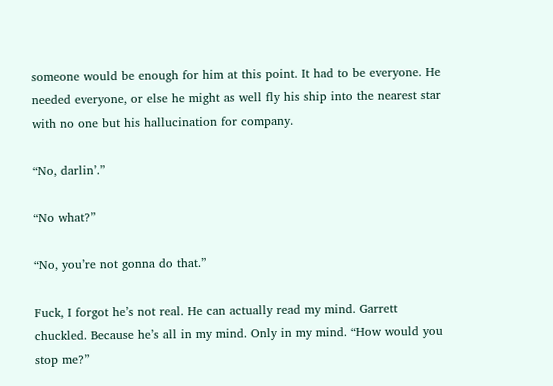someone would be enough for him at this point. It had to be everyone. He needed everyone, or else he might as well fly his ship into the nearest star with no one but his hallucination for company.

“No, darlin’.”

“No what?”

“No, you’re not gonna do that.”

Fuck, I forgot he’s not real. He can actually read my mind. Garrett chuckled. Because he’s all in my mind. Only in my mind. “How would you stop me?”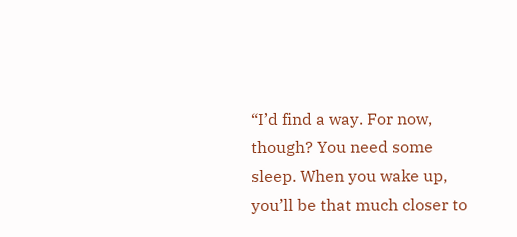“I’d find a way. For now, though? You need some sleep. When you wake up, you’ll be that much closer to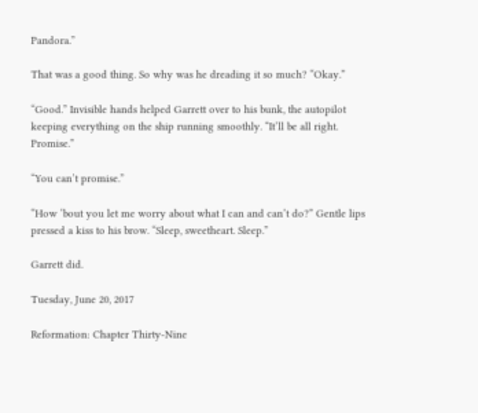Pandora.”

That was a good thing. So why was he dreading it so much? “Okay.”

“Good.” Invisible hands helped Garrett over to his bunk, the autopilot keeping everything on the ship running smoothly. “It’ll be all right. Promise.”

“You can’t promise.”

“How ‘bout you let me worry about what I can and can’t do?” Gentle lips pressed a kiss to his brow. “Sleep, sweetheart. Sleep.”

Garrett did.

Tuesday, June 20, 2017

Reformation: Chapter Thirty-Nine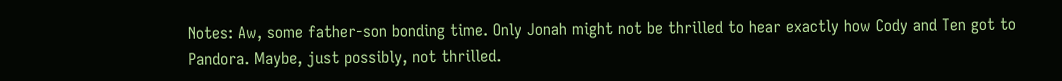Notes: Aw, some father-son bonding time. Only Jonah might not be thrilled to hear exactly how Cody and Ten got to Pandora. Maybe, just possibly, not thrilled.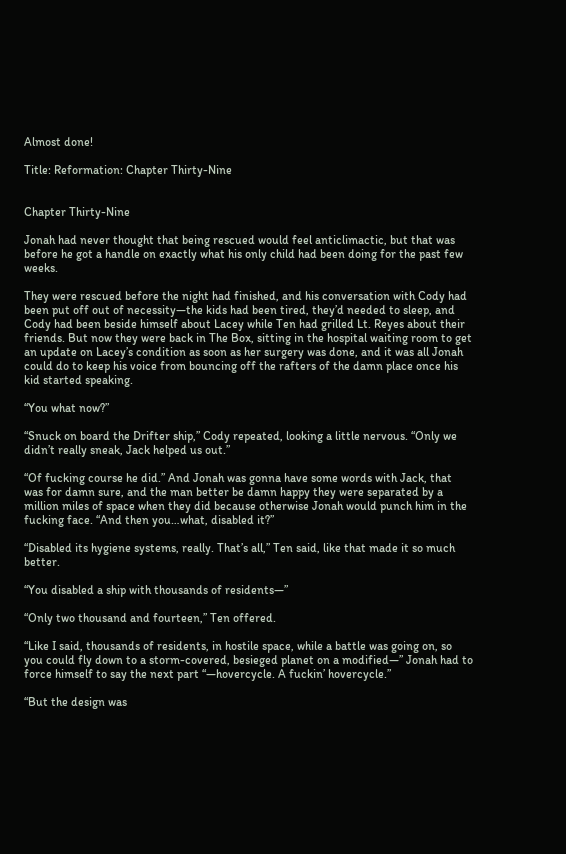Almost done!

Title: Reformation: Chapter Thirty-Nine


Chapter Thirty-Nine

Jonah had never thought that being rescued would feel anticlimactic, but that was before he got a handle on exactly what his only child had been doing for the past few weeks.

They were rescued before the night had finished, and his conversation with Cody had been put off out of necessity—the kids had been tired, they’d needed to sleep, and Cody had been beside himself about Lacey while Ten had grilled Lt. Reyes about their friends. But now they were back in The Box, sitting in the hospital waiting room to get an update on Lacey’s condition as soon as her surgery was done, and it was all Jonah could do to keep his voice from bouncing off the rafters of the damn place once his kid started speaking.

“You what now?”

“Snuck on board the Drifter ship,” Cody repeated, looking a little nervous. “Only we didn’t really sneak, Jack helped us out.”

“Of fucking course he did.” And Jonah was gonna have some words with Jack, that was for damn sure, and the man better be damn happy they were separated by a million miles of space when they did because otherwise Jonah would punch him in the fucking face. “And then you…what, disabled it?”

“Disabled its hygiene systems, really. That’s all,” Ten said, like that made it so much better.

“You disabled a ship with thousands of residents—”

“Only two thousand and fourteen,” Ten offered.

“Like I said, thousands of residents, in hostile space, while a battle was going on, so you could fly down to a storm-covered, besieged planet on a modified—” Jonah had to force himself to say the next part “—hovercycle. A fuckin’ hovercycle.”

“But the design was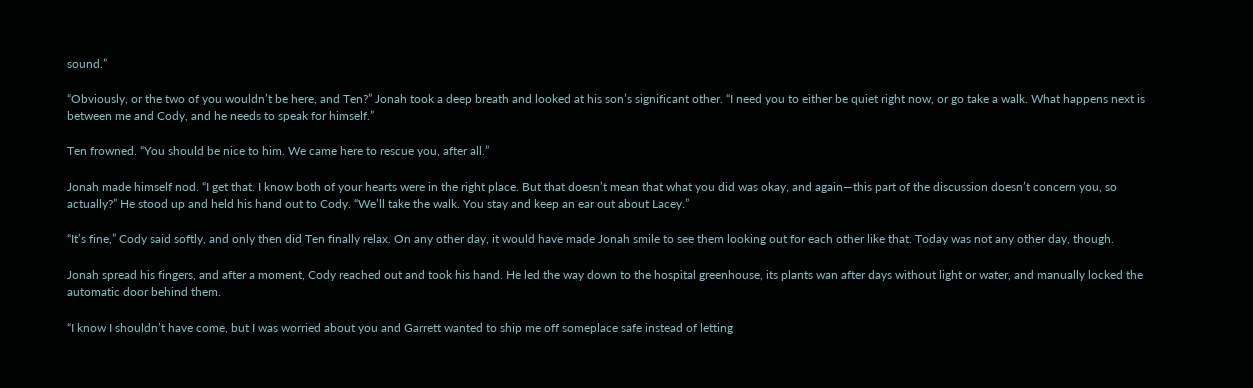sound.”

“Obviously, or the two of you wouldn’t be here, and Ten?” Jonah took a deep breath and looked at his son’s significant other. “I need you to either be quiet right now, or go take a walk. What happens next is between me and Cody, and he needs to speak for himself.”

Ten frowned. “You should be nice to him. We came here to rescue you, after all.”

Jonah made himself nod. “I get that. I know both of your hearts were in the right place. But that doesn’t mean that what you did was okay, and again—this part of the discussion doesn’t concern you, so actually?” He stood up and held his hand out to Cody. “We’ll take the walk. You stay and keep an ear out about Lacey.”

“It’s fine,” Cody said softly, and only then did Ten finally relax. On any other day, it would have made Jonah smile to see them looking out for each other like that. Today was not any other day, though.

Jonah spread his fingers, and after a moment, Cody reached out and took his hand. He led the way down to the hospital greenhouse, its plants wan after days without light or water, and manually locked the automatic door behind them.

“I know I shouldn’t have come, but I was worried about you and Garrett wanted to ship me off someplace safe instead of letting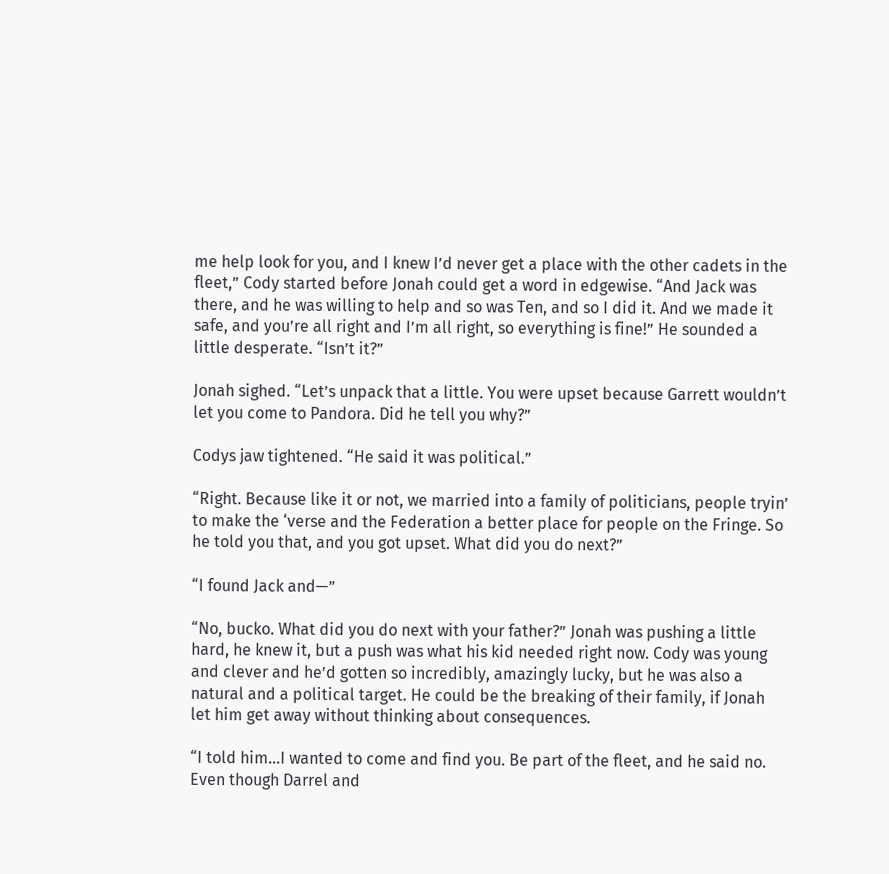me help look for you, and I knew I’d never get a place with the other cadets in the fleet,” Cody started before Jonah could get a word in edgewise. “And Jack was there, and he was willing to help and so was Ten, and so I did it. And we made it safe, and you’re all right and I’m all right, so everything is fine!” He sounded a little desperate. “Isn’t it?”

Jonah sighed. “Let’s unpack that a little. You were upset because Garrett wouldn’t let you come to Pandora. Did he tell you why?”

Codys jaw tightened. “He said it was political.”

“Right. Because like it or not, we married into a family of politicians, people tryin’ to make the ‘verse and the Federation a better place for people on the Fringe. So he told you that, and you got upset. What did you do next?”

“I found Jack and—”

“No, bucko. What did you do next with your father?” Jonah was pushing a little hard, he knew it, but a push was what his kid needed right now. Cody was young and clever and he’d gotten so incredibly, amazingly lucky, but he was also a natural and a political target. He could be the breaking of their family, if Jonah let him get away without thinking about consequences.

“I told him…I wanted to come and find you. Be part of the fleet, and he said no. Even though Darrel and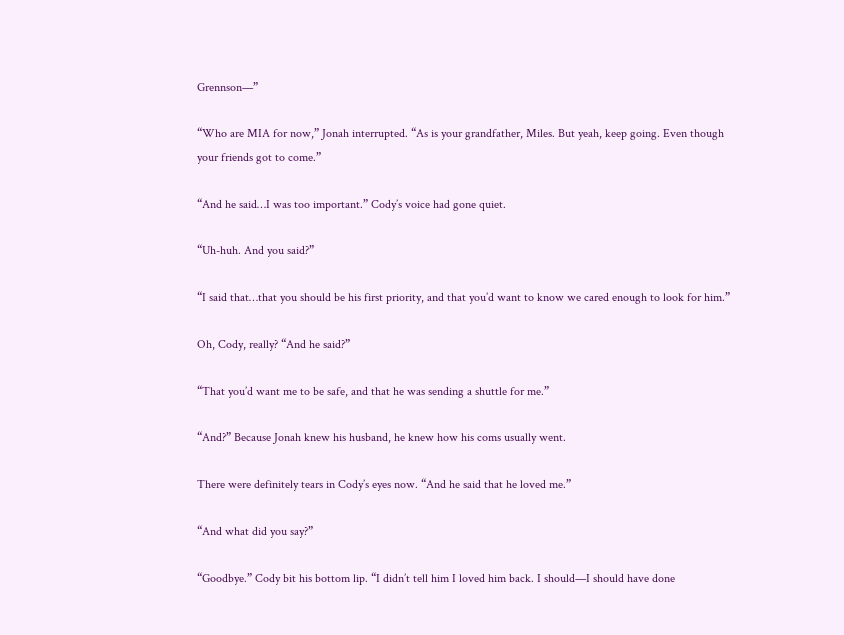Grennson—”

“Who are MIA for now,” Jonah interrupted. “As is your grandfather, Miles. But yeah, keep going. Even though your friends got to come.”

“And he said…I was too important.” Cody’s voice had gone quiet.

“Uh-huh. And you said?”

“I said that…that you should be his first priority, and that you’d want to know we cared enough to look for him.”

Oh, Cody, really? “And he said?”

“That you’d want me to be safe, and that he was sending a shuttle for me.”

“And?” Because Jonah knew his husband, he knew how his coms usually went.

There were definitely tears in Cody’s eyes now. “And he said that he loved me.”

“And what did you say?”

“Goodbye.” Cody bit his bottom lip. “I didn’t tell him I loved him back. I should—I should have done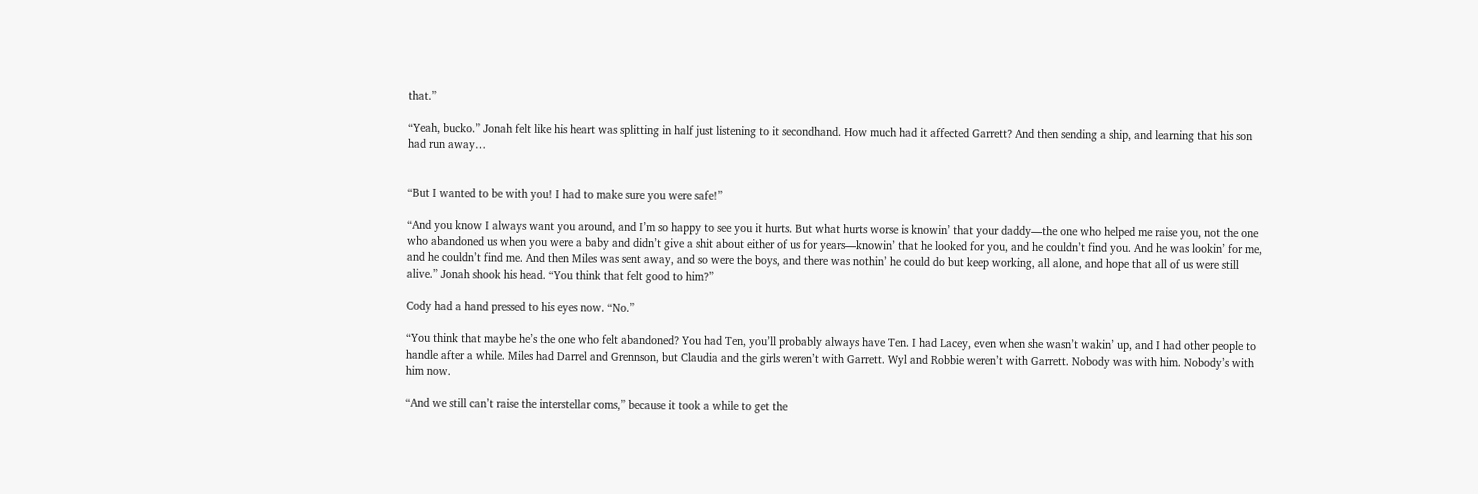that.”

“Yeah, bucko.” Jonah felt like his heart was splitting in half just listening to it secondhand. How much had it affected Garrett? And then sending a ship, and learning that his son had run away…


“But I wanted to be with you! I had to make sure you were safe!”

“And you know I always want you around, and I’m so happy to see you it hurts. But what hurts worse is knowin’ that your daddy—the one who helped me raise you, not the one who abandoned us when you were a baby and didn’t give a shit about either of us for years—knowin’ that he looked for you, and he couldn’t find you. And he was lookin’ for me, and he couldn’t find me. And then Miles was sent away, and so were the boys, and there was nothin’ he could do but keep working, all alone, and hope that all of us were still alive.” Jonah shook his head. “You think that felt good to him?”

Cody had a hand pressed to his eyes now. “No.”

“You think that maybe he’s the one who felt abandoned? You had Ten, you’ll probably always have Ten. I had Lacey, even when she wasn’t wakin’ up, and I had other people to handle after a while. Miles had Darrel and Grennson, but Claudia and the girls weren’t with Garrett. Wyl and Robbie weren’t with Garrett. Nobody was with him. Nobody’s with him now.

“And we still can’t raise the interstellar coms,” because it took a while to get the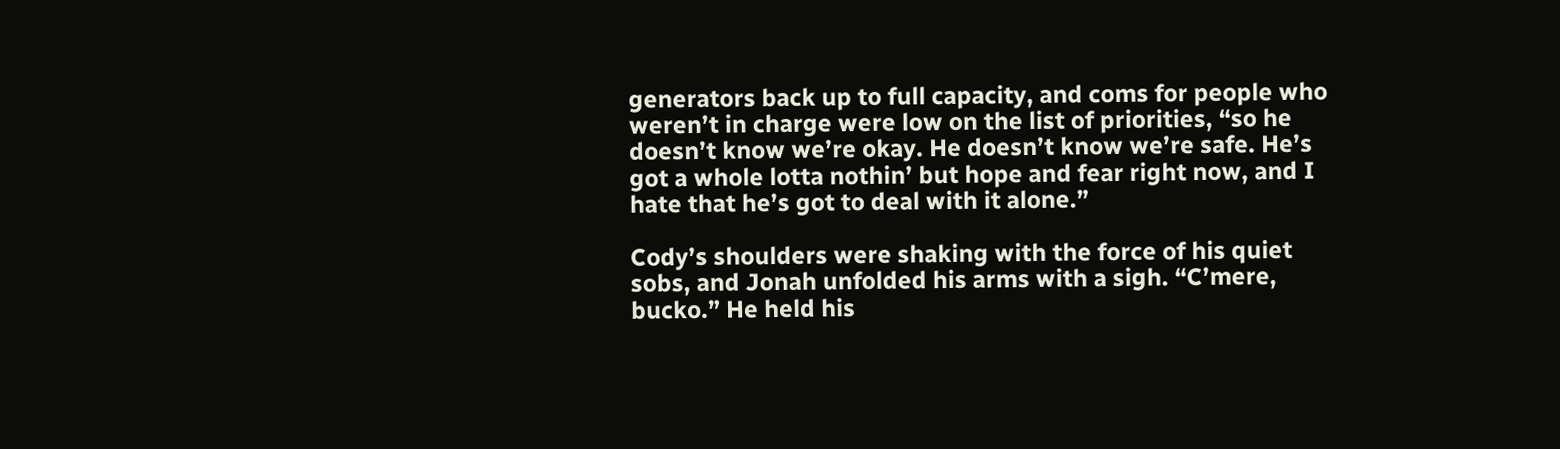generators back up to full capacity, and coms for people who weren’t in charge were low on the list of priorities, “so he doesn’t know we’re okay. He doesn’t know we’re safe. He’s got a whole lotta nothin’ but hope and fear right now, and I hate that he’s got to deal with it alone.”

Cody’s shoulders were shaking with the force of his quiet sobs, and Jonah unfolded his arms with a sigh. “C’mere, bucko.” He held his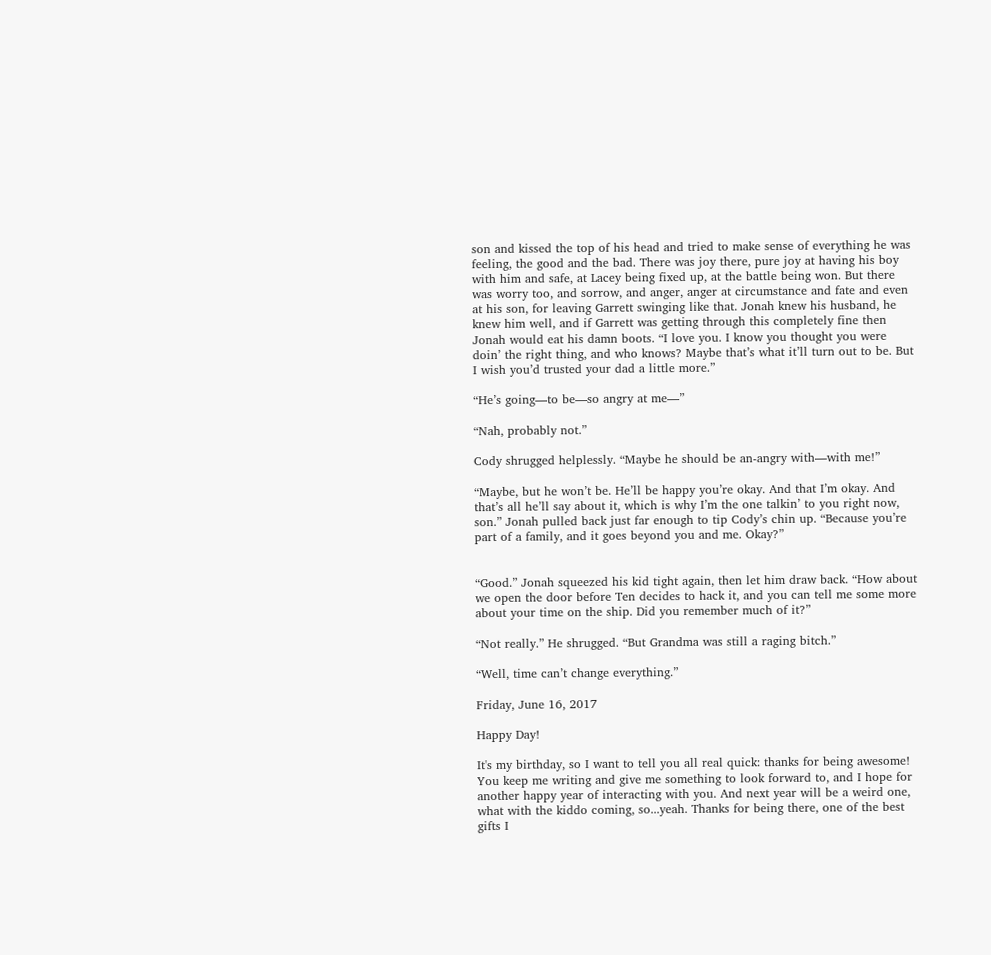son and kissed the top of his head and tried to make sense of everything he was feeling, the good and the bad. There was joy there, pure joy at having his boy with him and safe, at Lacey being fixed up, at the battle being won. But there was worry too, and sorrow, and anger, anger at circumstance and fate and even at his son, for leaving Garrett swinging like that. Jonah knew his husband, he knew him well, and if Garrett was getting through this completely fine then Jonah would eat his damn boots. “I love you. I know you thought you were doin’ the right thing, and who knows? Maybe that’s what it’ll turn out to be. But I wish you’d trusted your dad a little more.”

“He’s going—to be—so angry at me—”

“Nah, probably not.”

Cody shrugged helplessly. “Maybe he should be an-angry with—with me!”

“Maybe, but he won’t be. He’ll be happy you’re okay. And that I’m okay. And that’s all he’ll say about it, which is why I’m the one talkin’ to you right now, son.” Jonah pulled back just far enough to tip Cody’s chin up. “Because you’re part of a family, and it goes beyond you and me. Okay?”


“Good.” Jonah squeezed his kid tight again, then let him draw back. “How about we open the door before Ten decides to hack it, and you can tell me some more about your time on the ship. Did you remember much of it?”

“Not really.” He shrugged. “But Grandma was still a raging bitch.”

“Well, time can’t change everything.”

Friday, June 16, 2017

Happy Day!

It's my birthday, so I want to tell you all real quick: thanks for being awesome! You keep me writing and give me something to look forward to, and I hope for another happy year of interacting with you. And next year will be a weird one, what with the kiddo coming, so...yeah. Thanks for being there, one of the best gifts I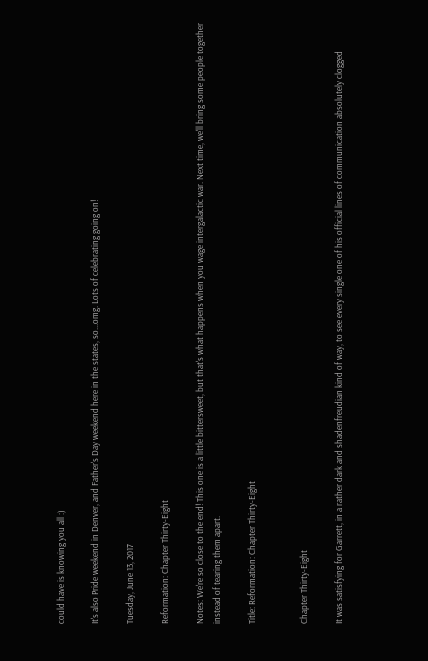could have is knowing you all :)

It's also Pride weekend in Denver, and Father's Day weekend here in the states, so...omg. Lots of celebrating going on!

Tuesday, June 13, 2017

Reformation: Chapter Thirty-Eight

Notes: We're so close to the end! This one is a little bittersweet, but that's what happens when you wage intergalactic war. Next time, we'll bring some people together instead of tearing them apart.

Title: Reformation: Chapter Thirty-Eight


Chapter Thirty-Eight

It was satisfying for Garrett, in a rather dark and shadenfreudian kind of way, to see every single one of his official lines of communication absolutely clogged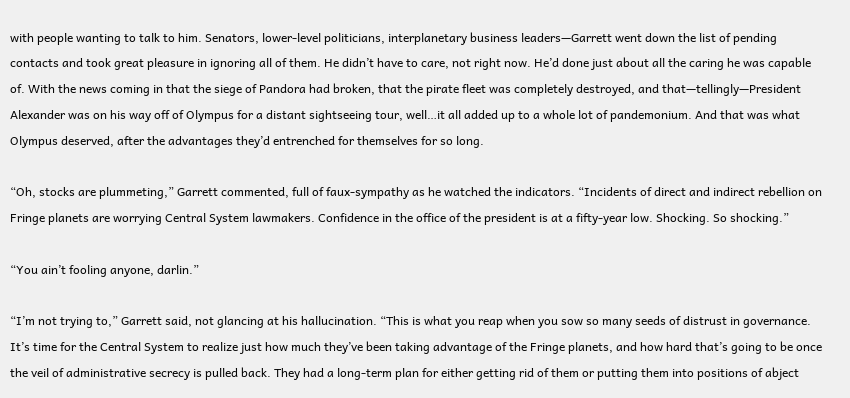with people wanting to talk to him. Senators, lower-level politicians, interplanetary business leaders—Garrett went down the list of pending contacts and took great pleasure in ignoring all of them. He didn’t have to care, not right now. He’d done just about all the caring he was capable of. With the news coming in that the siege of Pandora had broken, that the pirate fleet was completely destroyed, and that—tellingly—President Alexander was on his way off of Olympus for a distant sightseeing tour, well…it all added up to a whole lot of pandemonium. And that was what Olympus deserved, after the advantages they’d entrenched for themselves for so long.

“Oh, stocks are plummeting,” Garrett commented, full of faux-sympathy as he watched the indicators. “Incidents of direct and indirect rebellion on Fringe planets are worrying Central System lawmakers. Confidence in the office of the president is at a fifty-year low. Shocking. So shocking.”

“You ain’t fooling anyone, darlin.”

“I’m not trying to,” Garrett said, not glancing at his hallucination. “This is what you reap when you sow so many seeds of distrust in governance. It’s time for the Central System to realize just how much they’ve been taking advantage of the Fringe planets, and how hard that’s going to be once the veil of administrative secrecy is pulled back. They had a long-term plan for either getting rid of them or putting them into positions of abject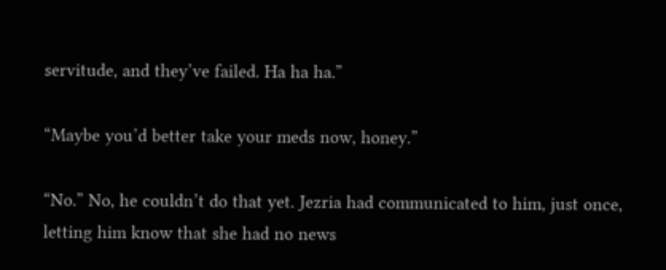servitude, and they’ve failed. Ha ha ha.”

“Maybe you’d better take your meds now, honey.”

“No.” No, he couldn’t do that yet. Jezria had communicated to him, just once, letting him know that she had no news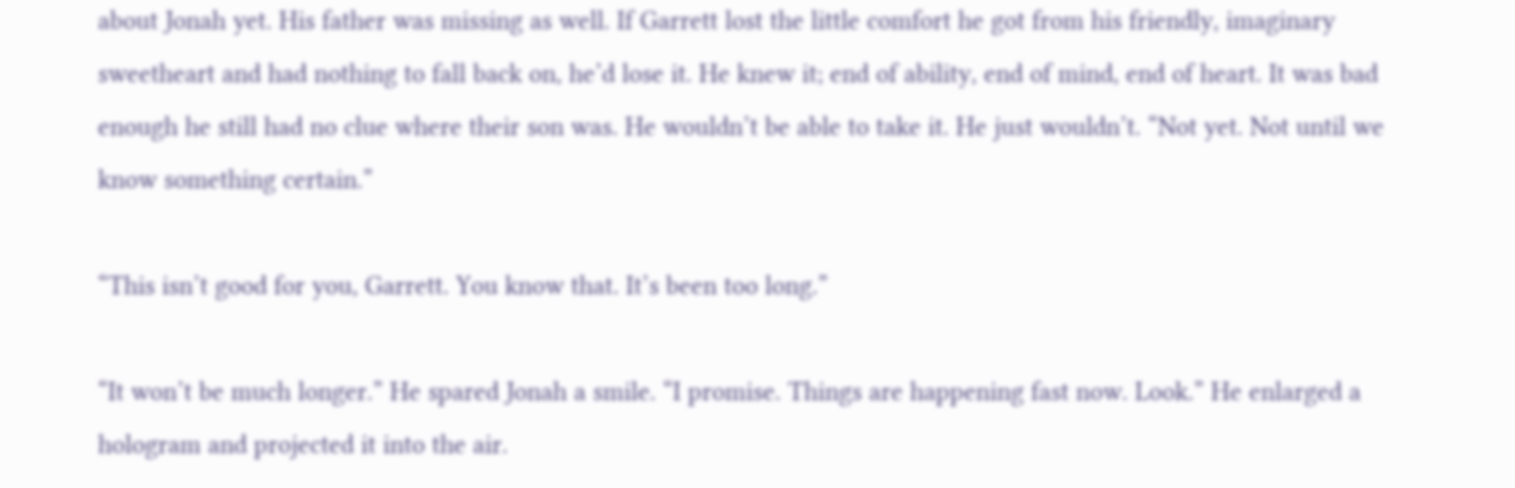about Jonah yet. His father was missing as well. If Garrett lost the little comfort he got from his friendly, imaginary sweetheart and had nothing to fall back on, he’d lose it. He knew it; end of ability, end of mind, end of heart. It was bad enough he still had no clue where their son was. He wouldn’t be able to take it. He just wouldn’t. “Not yet. Not until we know something certain.”

“This isn’t good for you, Garrett. You know that. It’s been too long.”

“It won’t be much longer.” He spared Jonah a smile. “I promise. Things are happening fast now. Look.” He enlarged a hologram and projected it into the air.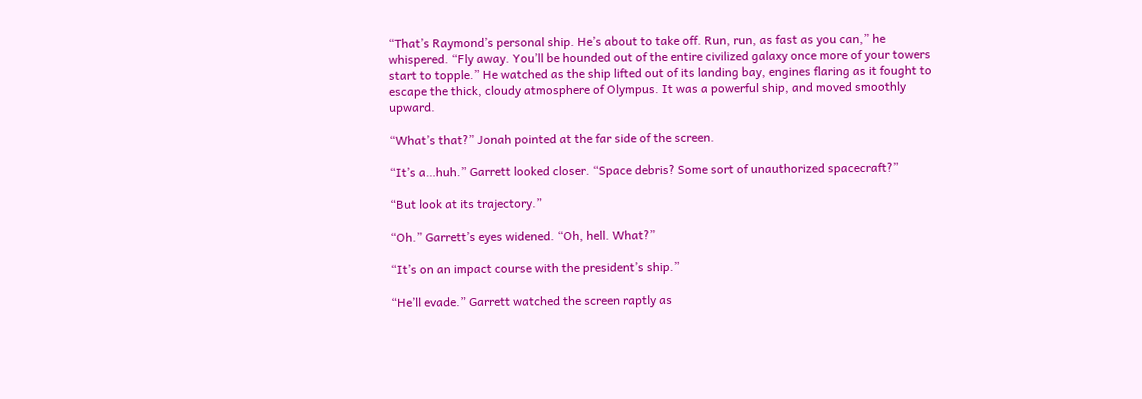“That’s Raymond’s personal ship. He’s about to take off. Run, run, as fast as you can,” he whispered. “Fly away. You’ll be hounded out of the entire civilized galaxy once more of your towers start to topple.” He watched as the ship lifted out of its landing bay, engines flaring as it fought to escape the thick, cloudy atmosphere of Olympus. It was a powerful ship, and moved smoothly upward.

“What’s that?” Jonah pointed at the far side of the screen.

“It’s a…huh.” Garrett looked closer. “Space debris? Some sort of unauthorized spacecraft?”

“But look at its trajectory.”

“Oh.” Garrett’s eyes widened. “Oh, hell. What?”

“It’s on an impact course with the president’s ship.”

“He’ll evade.” Garrett watched the screen raptly as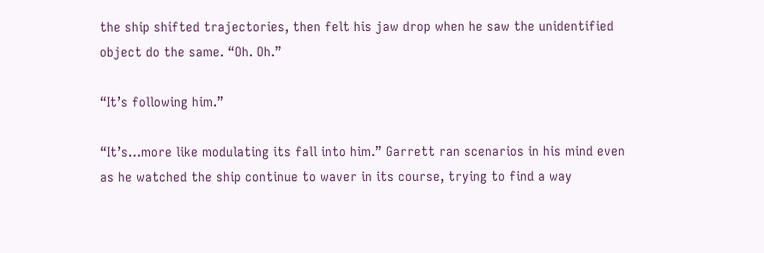the ship shifted trajectories, then felt his jaw drop when he saw the unidentified object do the same. “Oh. Oh.”

“It’s following him.”

“It’s…more like modulating its fall into him.” Garrett ran scenarios in his mind even as he watched the ship continue to waver in its course, trying to find a way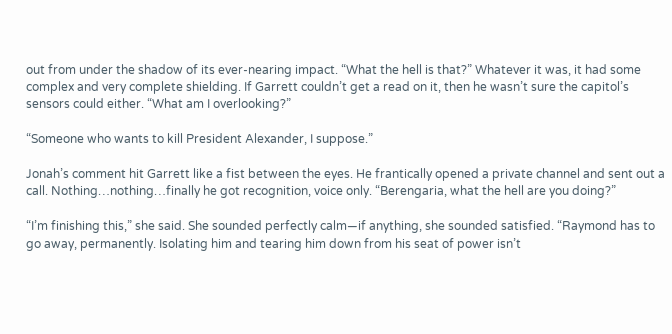out from under the shadow of its ever-nearing impact. “What the hell is that?” Whatever it was, it had some complex and very complete shielding. If Garrett couldn’t get a read on it, then he wasn’t sure the capitol’s sensors could either. “What am I overlooking?”

“Someone who wants to kill President Alexander, I suppose.”

Jonah’s comment hit Garrett like a fist between the eyes. He frantically opened a private channel and sent out a call. Nothing…nothing…finally he got recognition, voice only. “Berengaria, what the hell are you doing?”

“I’m finishing this,” she said. She sounded perfectly calm—if anything, she sounded satisfied. “Raymond has to go away, permanently. Isolating him and tearing him down from his seat of power isn’t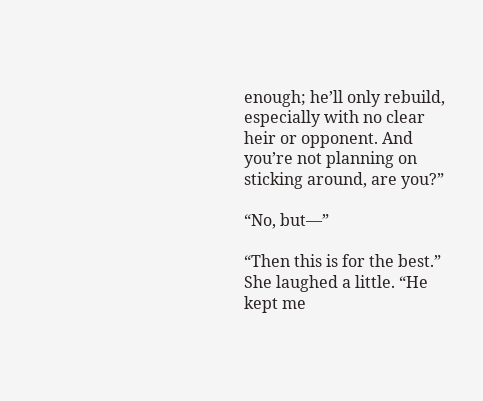enough; he’ll only rebuild, especially with no clear heir or opponent. And you’re not planning on sticking around, are you?”

“No, but—”

“Then this is for the best.” She laughed a little. “He kept me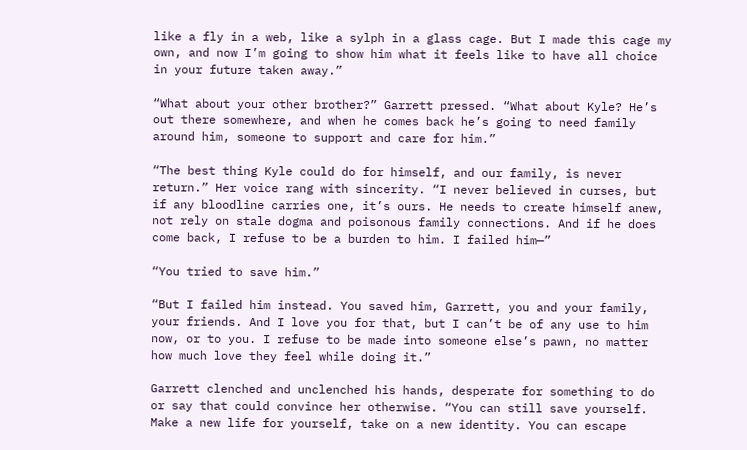like a fly in a web, like a sylph in a glass cage. But I made this cage my own, and now I’m going to show him what it feels like to have all choice in your future taken away.”

“What about your other brother?” Garrett pressed. “What about Kyle? He’s out there somewhere, and when he comes back he’s going to need family around him, someone to support and care for him.”

“The best thing Kyle could do for himself, and our family, is never return.” Her voice rang with sincerity. “I never believed in curses, but if any bloodline carries one, it’s ours. He needs to create himself anew, not rely on stale dogma and poisonous family connections. And if he does come back, I refuse to be a burden to him. I failed him—”

“You tried to save him.”

“But I failed him instead. You saved him, Garrett, you and your family, your friends. And I love you for that, but I can’t be of any use to him now, or to you. I refuse to be made into someone else’s pawn, no matter how much love they feel while doing it.”

Garrett clenched and unclenched his hands, desperate for something to do or say that could convince her otherwise. “You can still save yourself. Make a new life for yourself, take on a new identity. You can escape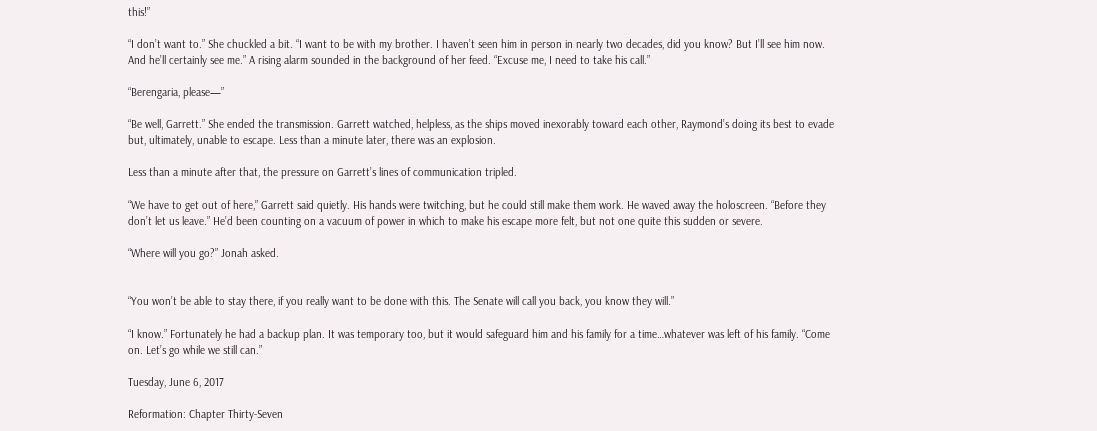this!”

“I don’t want to.” She chuckled a bit. “I want to be with my brother. I haven’t seen him in person in nearly two decades, did you know? But I’ll see him now. And he’ll certainly see me.” A rising alarm sounded in the background of her feed. “Excuse me, I need to take his call.”

“Berengaria, please—”

“Be well, Garrett.” She ended the transmission. Garrett watched, helpless, as the ships moved inexorably toward each other, Raymond’s doing its best to evade but, ultimately, unable to escape. Less than a minute later, there was an explosion.

Less than a minute after that, the pressure on Garrett’s lines of communication tripled.

“We have to get out of here,” Garrett said quietly. His hands were twitching, but he could still make them work. He waved away the holoscreen. “Before they don’t let us leave.” He’d been counting on a vacuum of power in which to make his escape more felt, but not one quite this sudden or severe.

“Where will you go?” Jonah asked.


“You won’t be able to stay there, if you really want to be done with this. The Senate will call you back, you know they will.”

“I know.” Fortunately he had a backup plan. It was temporary too, but it would safeguard him and his family for a time…whatever was left of his family. “Come on. Let’s go while we still can.”

Tuesday, June 6, 2017

Reformation: Chapter Thirty-Seven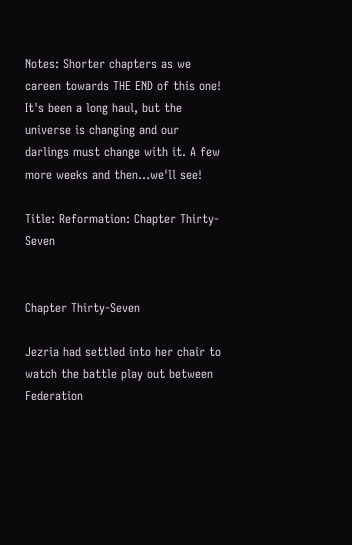Notes: Shorter chapters as we careen towards THE END of this one! It's been a long haul, but the universe is changing and our darlings must change with it. A few more weeks and then...we'll see!

Title: Reformation: Chapter Thirty-Seven


Chapter Thirty-Seven

Jezria had settled into her chair to watch the battle play out between Federation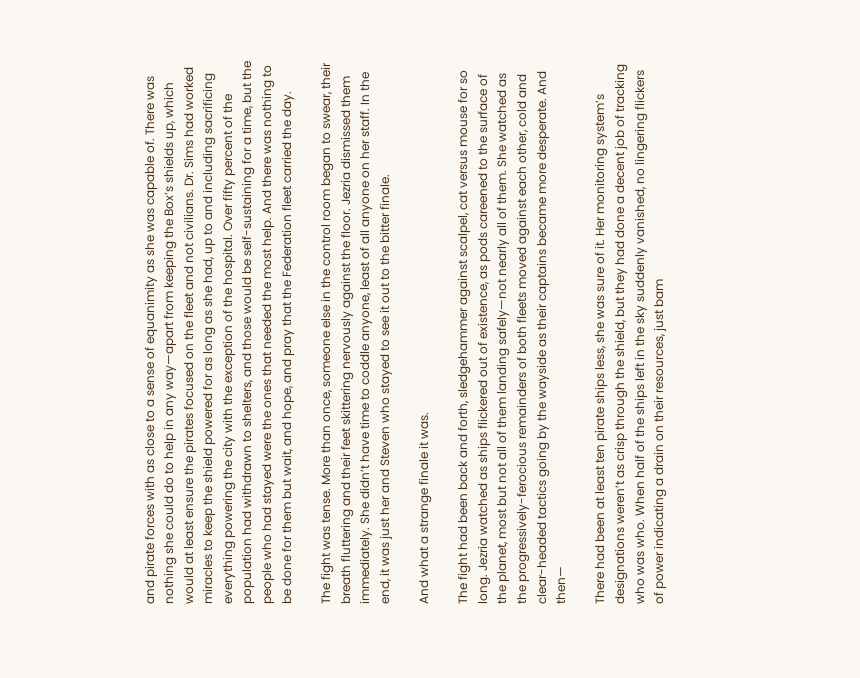and pirate forces with as close to a sense of equanimity as she was capable of. There was nothing she could do to help in any way—apart from keeping the Box’s shields up, which would at least ensure the pirates focused on the fleet and not civilians. Dr. Sims had worked miracles to keep the shield powered for as long as she had, up to and including sacrificing everything powering the city with the exception of the hospital. Over fifty percent of the population had withdrawn to shelters, and those would be self-sustaining for a time, but the people who had stayed were the ones that needed the most help. And there was nothing to be done for them but wait, and hope, and pray that the Federation fleet carried the day.

The fight was tense. More than once, someone else in the control room began to swear, their breath fluttering and their feet skittering nervously against the floor. Jezria dismissed them immediately. She didn’t have time to coddle anyone, least of all anyone on her staff. In the end, it was just her and Steven who stayed to see it out to the bitter finale.

And what a strange finale it was.

The fight had been back and forth, sledgehammer against scalpel, cat versus mouse for so long. Jezria watched as ships flickered out of existence, as pods careened to the surface of the planet, most but not all of them landing safely—not nearly all of them. She watched as the progressively-ferocious remainders of both fleets moved against each other, cold and clear-headed tactics going by the wayside as their captains became more desperate. And then—

There had been at least ten pirate ships less, she was sure of it. Her monitoring system’s designations weren’t as crisp through the shield, but they had done a decent job of tracking who was who. When half of the ships left in the sky suddenly vanished, no lingering flickers of power indicating a drain on their resources, just bam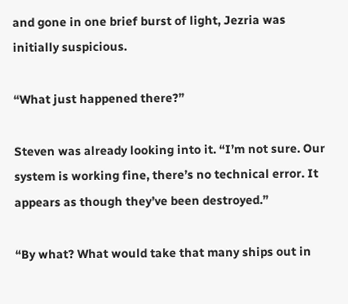and gone in one brief burst of light, Jezria was initially suspicious.

“What just happened there?”

Steven was already looking into it. “I’m not sure. Our system is working fine, there’s no technical error. It appears as though they’ve been destroyed.”

“By what? What would take that many ships out in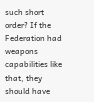such short order? If the Federation had weapons capabilities like that, they should have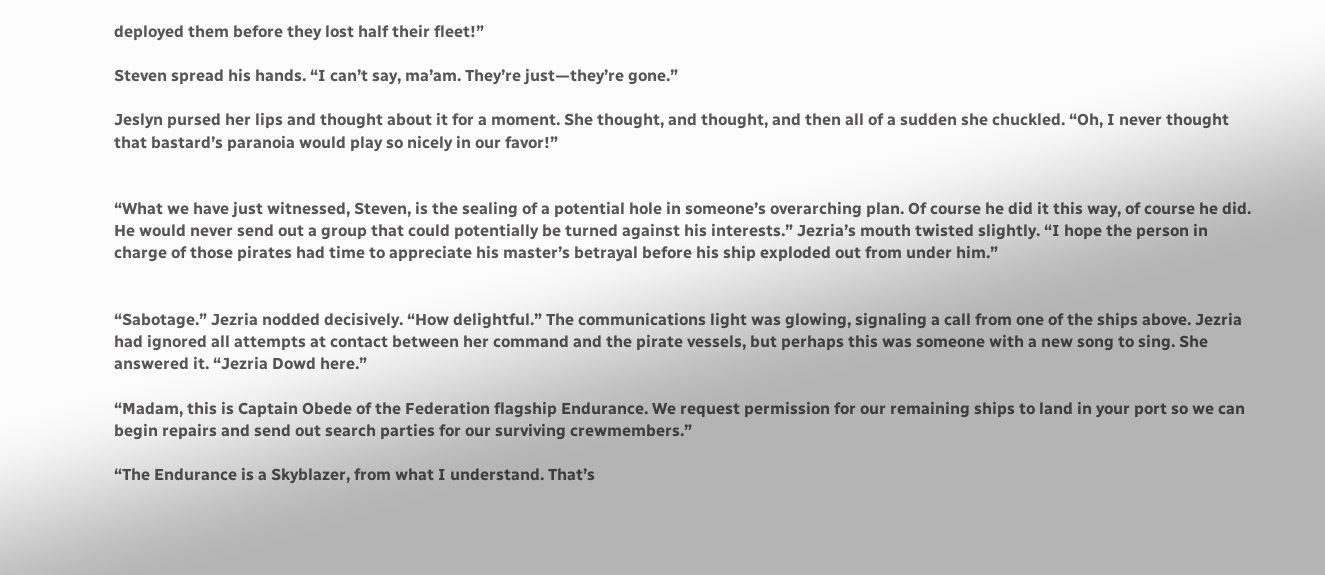deployed them before they lost half their fleet!”

Steven spread his hands. “I can’t say, ma’am. They’re just—they’re gone.”

Jeslyn pursed her lips and thought about it for a moment. She thought, and thought, and then all of a sudden she chuckled. “Oh, I never thought that bastard’s paranoia would play so nicely in our favor!”


“What we have just witnessed, Steven, is the sealing of a potential hole in someone’s overarching plan. Of course he did it this way, of course he did. He would never send out a group that could potentially be turned against his interests.” Jezria’s mouth twisted slightly. “I hope the person in charge of those pirates had time to appreciate his master’s betrayal before his ship exploded out from under him.”


“Sabotage.” Jezria nodded decisively. “How delightful.” The communications light was glowing, signaling a call from one of the ships above. Jezria had ignored all attempts at contact between her command and the pirate vessels, but perhaps this was someone with a new song to sing. She answered it. “Jezria Dowd here.”

“Madam, this is Captain Obede of the Federation flagship Endurance. We request permission for our remaining ships to land in your port so we can begin repairs and send out search parties for our surviving crewmembers.”

“The Endurance is a Skyblazer, from what I understand. That’s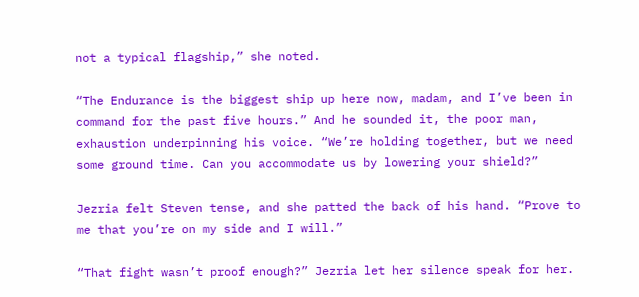not a typical flagship,” she noted.

“The Endurance is the biggest ship up here now, madam, and I’ve been in command for the past five hours.” And he sounded it, the poor man, exhaustion underpinning his voice. “We’re holding together, but we need some ground time. Can you accommodate us by lowering your shield?”

Jezria felt Steven tense, and she patted the back of his hand. “Prove to me that you’re on my side and I will.”

“That fight wasn’t proof enough?” Jezria let her silence speak for her.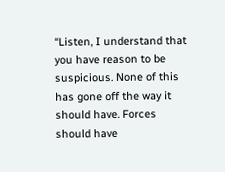“Listen, I understand that you have reason to be suspicious. None of this has gone off the way it should have. Forces should have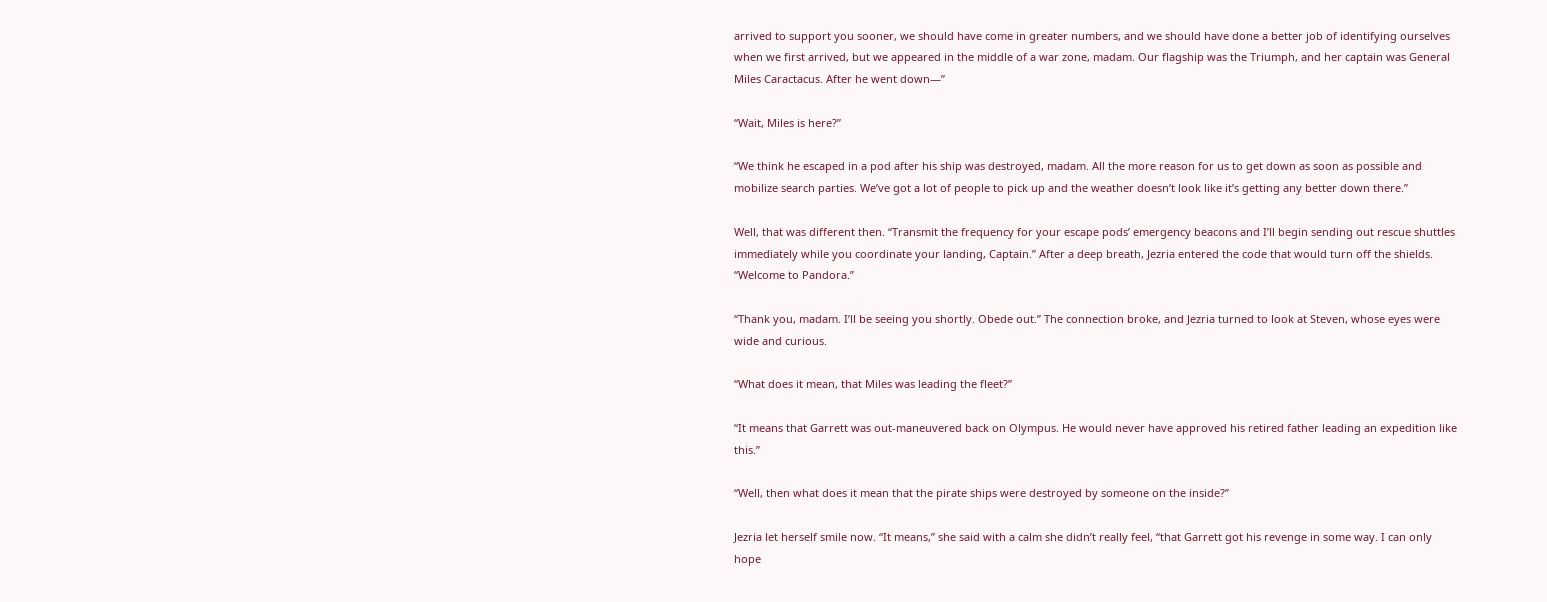arrived to support you sooner, we should have come in greater numbers, and we should have done a better job of identifying ourselves when we first arrived, but we appeared in the middle of a war zone, madam. Our flagship was the Triumph, and her captain was General Miles Caractacus. After he went down—”

“Wait, Miles is here?”

“We think he escaped in a pod after his ship was destroyed, madam. All the more reason for us to get down as soon as possible and mobilize search parties. We’ve got a lot of people to pick up and the weather doesn’t look like it’s getting any better down there.”

Well, that was different then. “Transmit the frequency for your escape pods’ emergency beacons and I’ll begin sending out rescue shuttles immediately while you coordinate your landing, Captain.” After a deep breath, Jezria entered the code that would turn off the shields. “Welcome to Pandora.”

“Thank you, madam. I’ll be seeing you shortly. Obede out.” The connection broke, and Jezria turned to look at Steven, whose eyes were wide and curious.

“What does it mean, that Miles was leading the fleet?”

“It means that Garrett was out-maneuvered back on Olympus. He would never have approved his retired father leading an expedition like this.”

“Well, then what does it mean that the pirate ships were destroyed by someone on the inside?”

Jezria let herself smile now. “It means,” she said with a calm she didn’t really feel, “that Garrett got his revenge in some way. I can only hope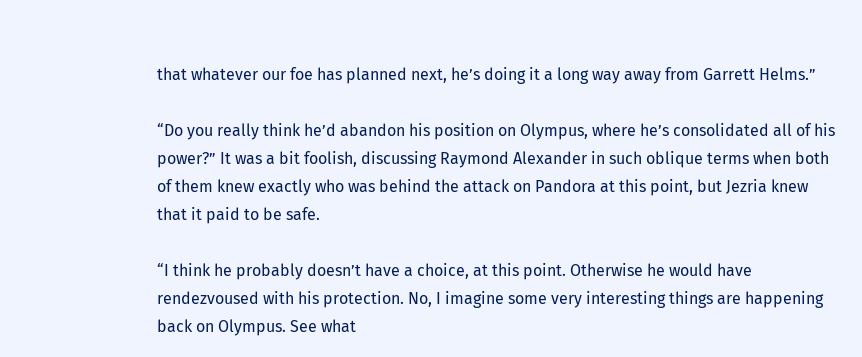that whatever our foe has planned next, he’s doing it a long way away from Garrett Helms.”

“Do you really think he’d abandon his position on Olympus, where he’s consolidated all of his power?” It was a bit foolish, discussing Raymond Alexander in such oblique terms when both of them knew exactly who was behind the attack on Pandora at this point, but Jezria knew that it paid to be safe.

“I think he probably doesn’t have a choice, at this point. Otherwise he would have rendezvoused with his protection. No, I imagine some very interesting things are happening back on Olympus. See what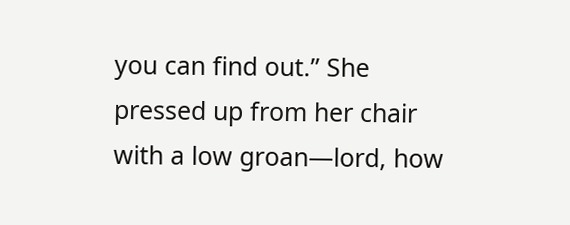you can find out.” She pressed up from her chair with a low groan—lord, how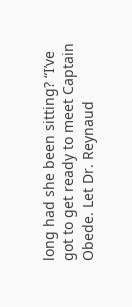long had she been sitting? “I’ve got to get ready to meet Captain Obede. Let Dr. Reynaud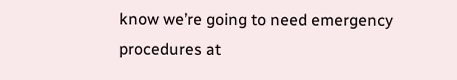know we’re going to need emergency procedures at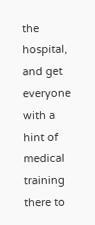the hospital, and get everyone with a hint of medical training there to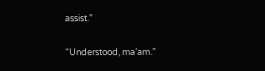assist.”

“Understood, ma’am.”